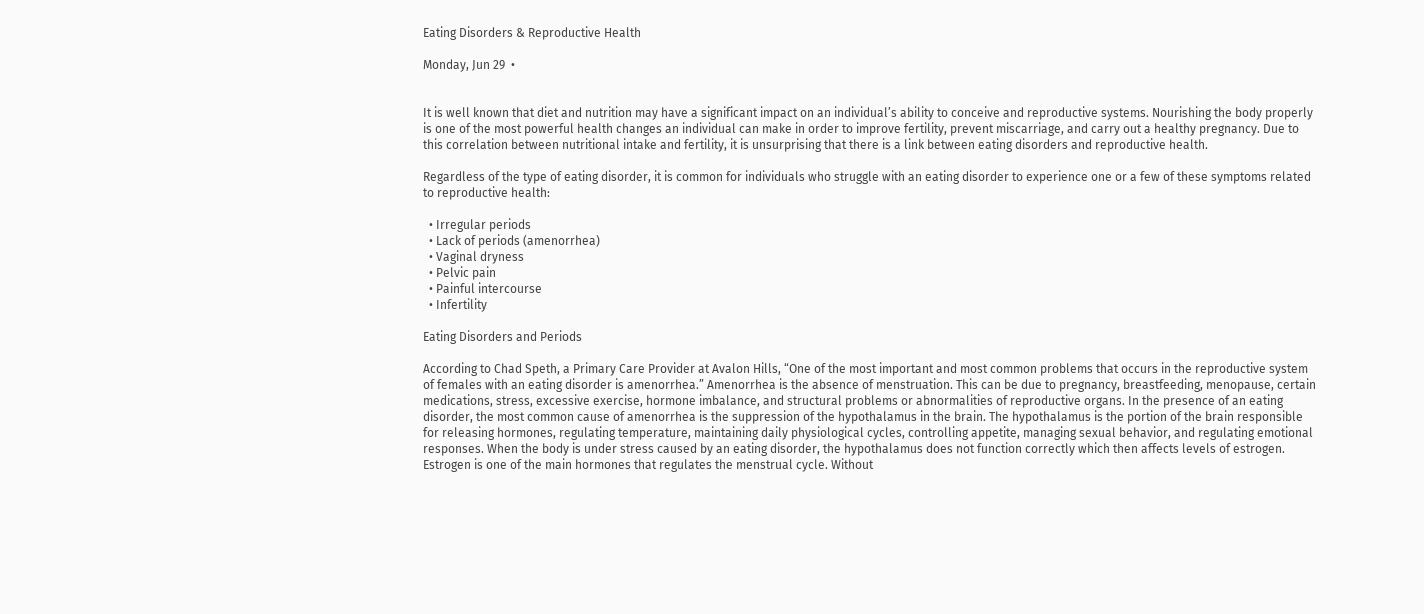Eating Disorders & Reproductive Health

Monday, Jun 29  •


It is well known that diet and nutrition may have a significant impact on an individual’s ability to conceive and reproductive systems. Nourishing the body properly is one of the most powerful health changes an individual can make in order to improve fertility, prevent miscarriage, and carry out a healthy pregnancy. Due to this correlation between nutritional intake and fertility, it is unsurprising that there is a link between eating disorders and reproductive health.

Regardless of the type of eating disorder, it is common for individuals who struggle with an eating disorder to experience one or a few of these symptoms related to reproductive health:

  • Irregular periods
  • Lack of periods (amenorrhea)
  • Vaginal dryness
  • Pelvic pain
  • Painful intercourse
  • Infertility

Eating Disorders and Periods

According to Chad Speth, a Primary Care Provider at Avalon Hills, “One of the most important and most common problems that occurs in the reproductive system of females with an eating disorder is amenorrhea.” Amenorrhea is the absence of menstruation. This can be due to pregnancy, breastfeeding, menopause, certain medications, stress, excessive exercise, hormone imbalance, and structural problems or abnormalities of reproductive organs. In the presence of an eating disorder, the most common cause of amenorrhea is the suppression of the hypothalamus in the brain. The hypothalamus is the portion of the brain responsible for releasing hormones, regulating temperature, maintaining daily physiological cycles, controlling appetite, managing sexual behavior, and regulating emotional responses. When the body is under stress caused by an eating disorder, the hypothalamus does not function correctly which then affects levels of estrogen. Estrogen is one of the main hormones that regulates the menstrual cycle. Without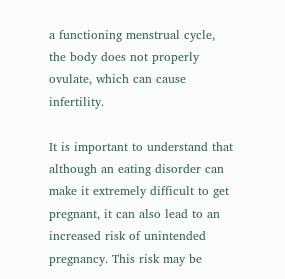a functioning menstrual cycle, the body does not properly ovulate, which can cause infertility.

It is important to understand that although an eating disorder can make it extremely difficult to get pregnant, it can also lead to an increased risk of unintended pregnancy. This risk may be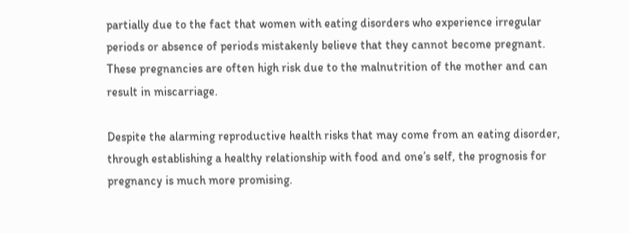partially due to the fact that women with eating disorders who experience irregular periods or absence of periods mistakenly believe that they cannot become pregnant. These pregnancies are often high risk due to the malnutrition of the mother and can result in miscarriage.

Despite the alarming reproductive health risks that may come from an eating disorder, through establishing a healthy relationship with food and one’s self, the prognosis for pregnancy is much more promising.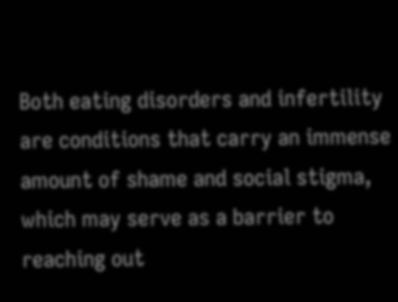Both eating disorders and infertility are conditions that carry an immense amount of shame and social stigma, which may serve as a barrier to reaching out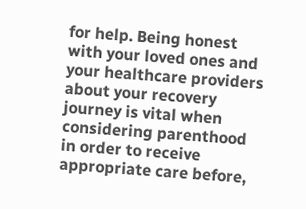for help. Being honest with your loved ones and your healthcare providers about your recovery journey is vital when considering parenthood in order to receive appropriate care before,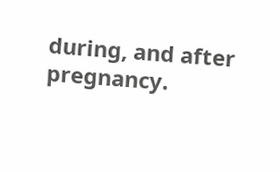during, and after pregnancy.